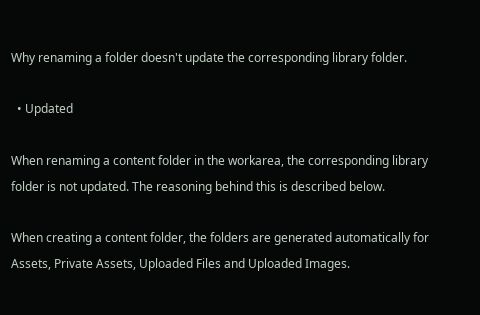Why renaming a folder doesn't update the corresponding library folder.

  • Updated

When renaming a content folder in the workarea, the corresponding library folder is not updated. The reasoning behind this is described below.

When creating a content folder, the folders are generated automatically for Assets, Private Assets, Uploaded Files and Uploaded Images.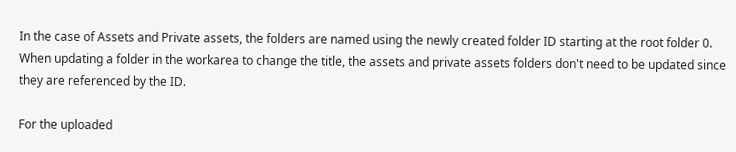In the case of Assets and Private assets, the folders are named using the newly created folder ID starting at the root folder 0. When updating a folder in the workarea to change the title, the assets and private assets folders don't need to be updated since they are referenced by the ID.

For the uploaded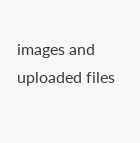images and uploaded files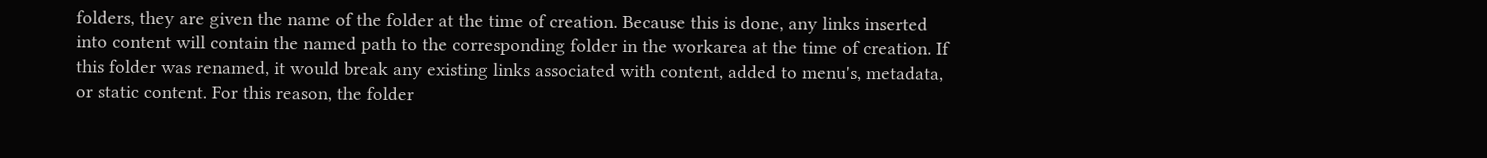folders, they are given the name of the folder at the time of creation. Because this is done, any links inserted into content will contain the named path to the corresponding folder in the workarea at the time of creation. If this folder was renamed, it would break any existing links associated with content, added to menu's, metadata, or static content. For this reason, the folder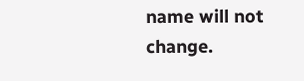name will not change.